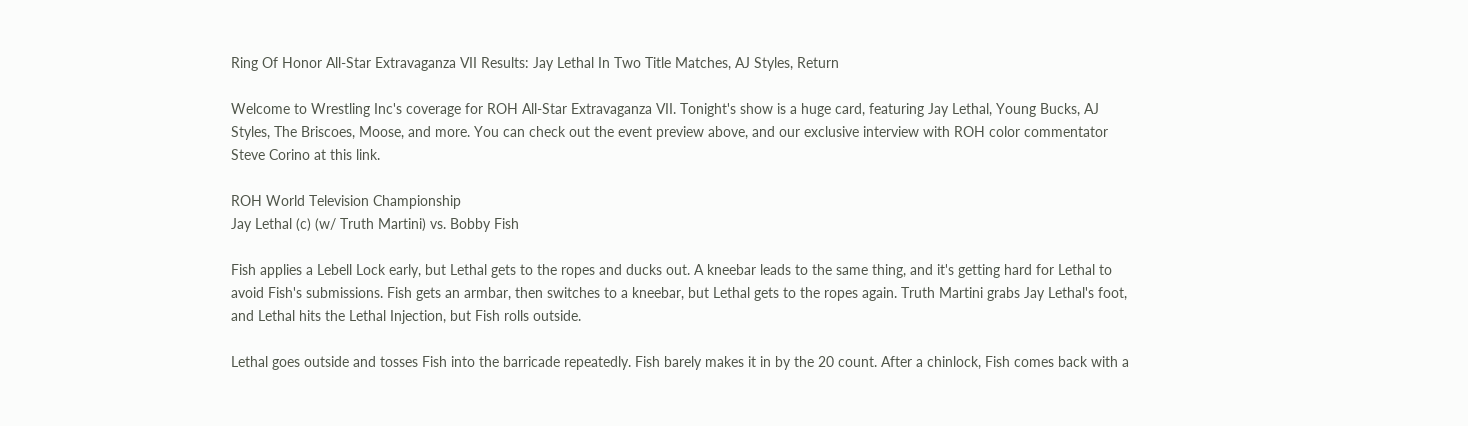Ring Of Honor All-Star Extravaganza VII Results: Jay Lethal In Two Title Matches, AJ Styles, Return

Welcome to Wrestling Inc's coverage for ROH All-Star Extravaganza VII. Tonight's show is a huge card, featuring Jay Lethal, Young Bucks, AJ Styles, The Briscoes, Moose, and more. You can check out the event preview above, and our exclusive interview with ROH color commentator Steve Corino at this link.

ROH World Television Championship
Jay Lethal (c) (w/ Truth Martini) vs. Bobby Fish

Fish applies a Lebell Lock early, but Lethal gets to the ropes and ducks out. A kneebar leads to the same thing, and it's getting hard for Lethal to avoid Fish's submissions. Fish gets an armbar, then switches to a kneebar, but Lethal gets to the ropes again. Truth Martini grabs Jay Lethal's foot, and Lethal hits the Lethal Injection, but Fish rolls outside.

Lethal goes outside and tosses Fish into the barricade repeatedly. Fish barely makes it in by the 20 count. After a chinlock, Fish comes back with a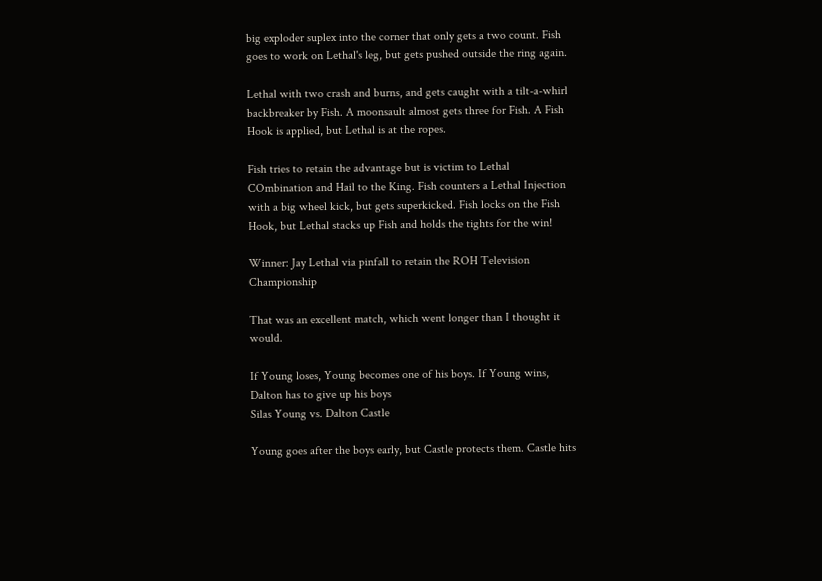big exploder suplex into the corner that only gets a two count. Fish goes to work on Lethal's leg, but gets pushed outside the ring again.

Lethal with two crash and burns, and gets caught with a tilt-a-whirl backbreaker by Fish. A moonsault almost gets three for Fish. A Fish Hook is applied, but Lethal is at the ropes.

Fish tries to retain the advantage but is victim to Lethal COmbination and Hail to the King. Fish counters a Lethal Injection with a big wheel kick, but gets superkicked. Fish locks on the Fish Hook, but Lethal stacks up Fish and holds the tights for the win!

Winner: Jay Lethal via pinfall to retain the ROH Television Championship

That was an excellent match, which went longer than I thought it would.

If Young loses, Young becomes one of his boys. If Young wins, Dalton has to give up his boys
Silas Young vs. Dalton Castle

Young goes after the boys early, but Castle protects them. Castle hits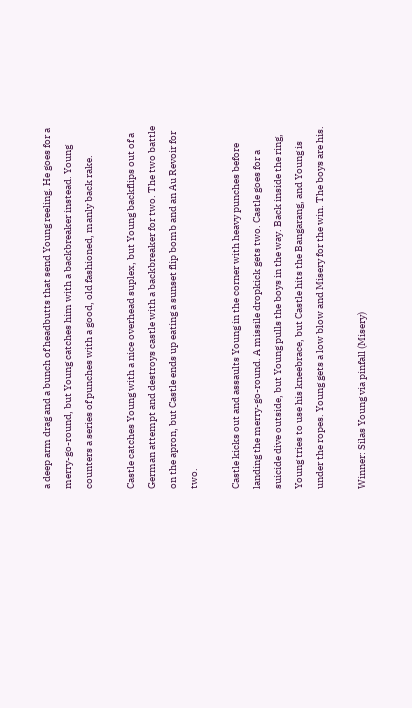a deep arm drag and a bunch of headbutts that send Young reeling. He goes for a merry-go-round, but Young catches him with a backbreaker instead. Young counters a series of punches with a good, old fashioned, manly back rake.

Castle catches Young with a nice overhead suplex, but Young backflips out of a German attempt and destroys castle with a backbreaker for two. The two battle on the apron, but Castle ends up eating a sunset flip bomb and an Au Revoir for two.

Castle kicks out and assaults Young in the corner with heavy punches before landing the merry-go-round. A missile dropkick gets two. Castle goes for a suicide dive outside, but Young pulls the boys in the way. Back inside the ring, Young tries to use his kneebrace, but Castle hits the Bangarang, and Young is under the ropes. Young gets a low blow and Misery for the win. The boys are his.

Winner: Silas Young via pinfall (Misery)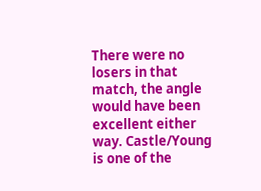There were no losers in that match, the angle would have been excellent either way. Castle/Young is one of the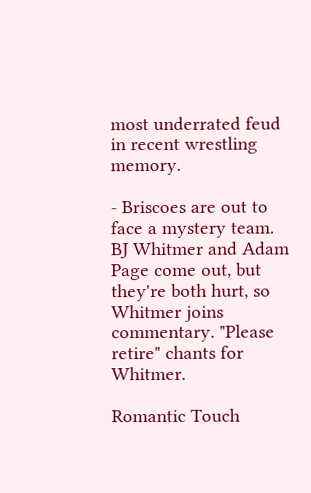most underrated feud in recent wrestling memory.

- Briscoes are out to face a mystery team. BJ Whitmer and Adam Page come out, but they're both hurt, so Whitmer joins commentary. "Please retire" chants for Whitmer.

Romantic Touch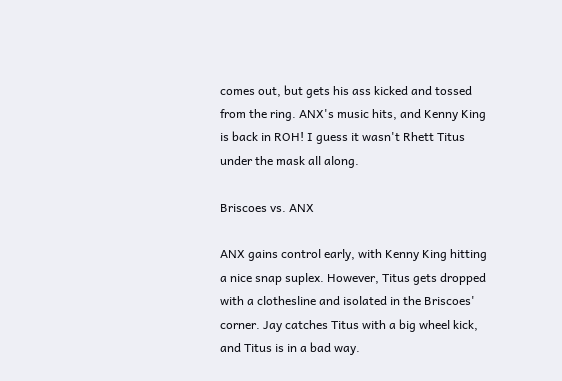comes out, but gets his ass kicked and tossed from the ring. ANX's music hits, and Kenny King is back in ROH! I guess it wasn't Rhett Titus under the mask all along.

Briscoes vs. ANX

ANX gains control early, with Kenny King hitting a nice snap suplex. However, Titus gets dropped with a clothesline and isolated in the Briscoes' corner. Jay catches Titus with a big wheel kick, and Titus is in a bad way.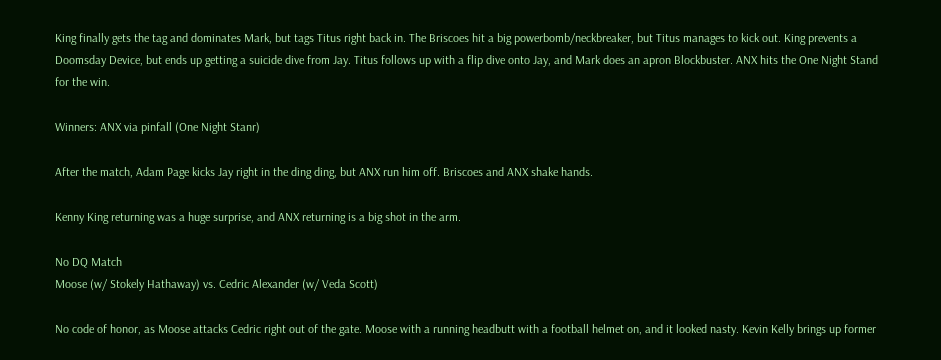King finally gets the tag and dominates Mark, but tags Titus right back in. The Briscoes hit a big powerbomb/neckbreaker, but Titus manages to kick out. King prevents a Doomsday Device, but ends up getting a suicide dive from Jay. Titus follows up with a flip dive onto Jay, and Mark does an apron Blockbuster. ANX hits the One Night Stand for the win.

Winners: ANX via pinfall (One Night Stanr)

After the match, Adam Page kicks Jay right in the ding ding, but ANX run him off. Briscoes and ANX shake hands.

Kenny King returning was a huge surprise, and ANX returning is a big shot in the arm.

No DQ Match
Moose (w/ Stokely Hathaway) vs. Cedric Alexander (w/ Veda Scott)

No code of honor, as Moose attacks Cedric right out of the gate. Moose with a running headbutt with a football helmet on, and it looked nasty. Kevin Kelly brings up former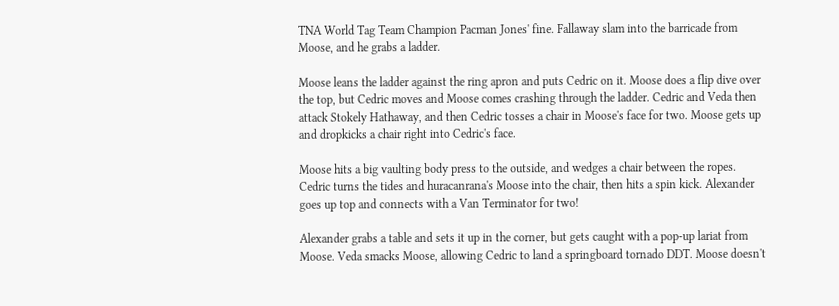TNA World Tag Team Champion Pacman Jones' fine. Fallaway slam into the barricade from Moose, and he grabs a ladder.

Moose leans the ladder against the ring apron and puts Cedric on it. Moose does a flip dive over the top, but Cedric moves and Moose comes crashing through the ladder. Cedric and Veda then attack Stokely Hathaway, and then Cedric tosses a chair in Moose's face for two. Moose gets up and dropkicks a chair right into Cedric's face.

Moose hits a big vaulting body press to the outside, and wedges a chair between the ropes. Cedric turns the tides and huracanrana's Moose into the chair, then hits a spin kick. Alexander goes up top and connects with a Van Terminator for two!

Alexander grabs a table and sets it up in the corner, but gets caught with a pop-up lariat from Moose. Veda smacks Moose, allowing Cedric to land a springboard tornado DDT. Moose doesn't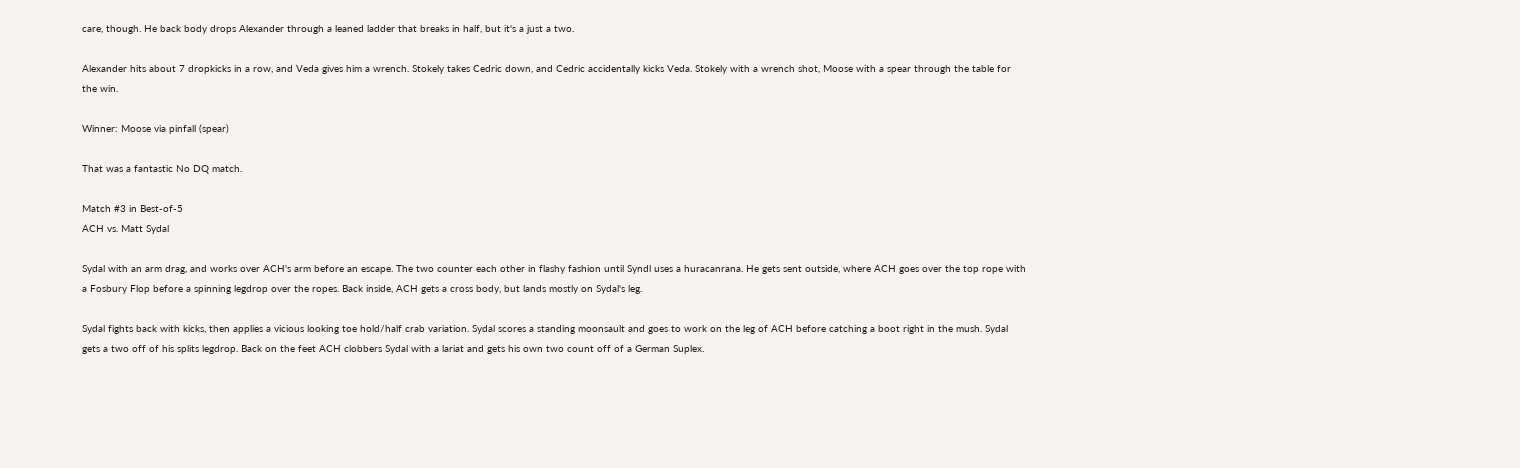care, though. He back body drops Alexander through a leaned ladder that breaks in half, but it's a just a two.

Alexander hits about 7 dropkicks in a row, and Veda gives him a wrench. Stokely takes Cedric down, and Cedric accidentally kicks Veda. Stokely with a wrench shot, Moose with a spear through the table for the win.

Winner: Moose via pinfall (spear)

That was a fantastic No DQ match.

Match #3 in Best-of-5
ACH vs. Matt Sydal

Sydal with an arm drag, and works over ACH's arm before an escape. The two counter each other in flashy fashion until Syndl uses a huracanrana. He gets sent outside, where ACH goes over the top rope with a Fosbury Flop before a spinning legdrop over the ropes. Back inside, ACH gets a cross body, but lands mostly on Sydal's leg.

Sydal fights back with kicks, then applies a vicious looking toe hold/half crab variation. Sydal scores a standing moonsault and goes to work on the leg of ACH before catching a boot right in the mush. Sydal gets a two off of his splits legdrop. Back on the feet ACH clobbers Sydal with a lariat and gets his own two count off of a German Suplex.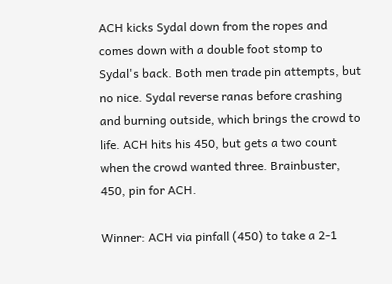ACH kicks Sydal down from the ropes and comes down with a double foot stomp to Sydal's back. Both men trade pin attempts, but no nice. Sydal reverse ranas before crashing and burning outside, which brings the crowd to life. ACH hits his 450, but gets a two count when the crowd wanted three. Brainbuster, 450, pin for ACH.

Winner: ACH via pinfall (450) to take a 2-1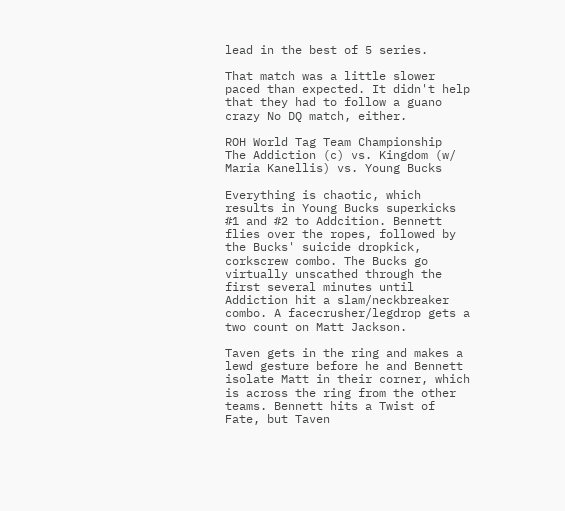lead in the best of 5 series.

That match was a little slower paced than expected. It didn't help that they had to follow a guano crazy No DQ match, either.

ROH World Tag Team Championship
The Addiction (c) vs. Kingdom (w/ Maria Kanellis) vs. Young Bucks

Everything is chaotic, which results in Young Bucks superkicks #1 and #2 to Addcition. Bennett flies over the ropes, followed by the Bucks' suicide dropkick, corkscrew combo. The Bucks go virtually unscathed through the first several minutes until Addiction hit a slam/neckbreaker combo. A facecrusher/legdrop gets a two count on Matt Jackson.

Taven gets in the ring and makes a lewd gesture before he and Bennett isolate Matt in their corner, which is across the ring from the other teams. Bennett hits a Twist of Fate, but Taven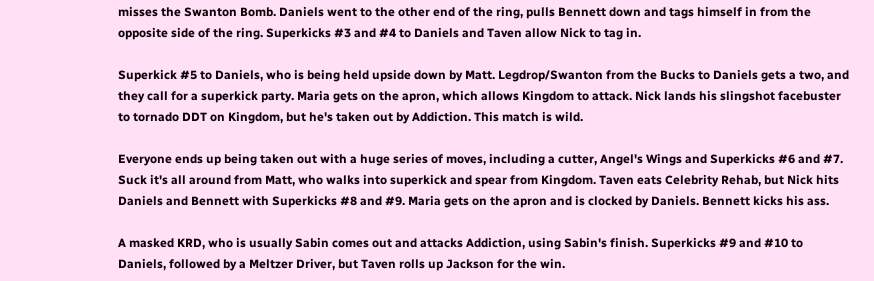misses the Swanton Bomb. Daniels went to the other end of the ring, pulls Bennett down and tags himself in from the opposite side of the ring. Superkicks #3 and #4 to Daniels and Taven allow Nick to tag in.

Superkick #5 to Daniels, who is being held upside down by Matt. Legdrop/Swanton from the Bucks to Daniels gets a two, and they call for a superkick party. Maria gets on the apron, which allows Kingdom to attack. Nick lands his slingshot facebuster to tornado DDT on Kingdom, but he's taken out by Addiction. This match is wild.

Everyone ends up being taken out with a huge series of moves, including a cutter, Angel's Wings and Superkicks #6 and #7. Suck it's all around from Matt, who walks into superkick and spear from Kingdom. Taven eats Celebrity Rehab, but Nick hits Daniels and Bennett with Superkicks #8 and #9. Maria gets on the apron and is clocked by Daniels. Bennett kicks his ass.

A masked KRD, who is usually Sabin comes out and attacks Addiction, using Sabin's finish. Superkicks #9 and #10 to Daniels, followed by a Meltzer Driver, but Taven rolls up Jackson for the win.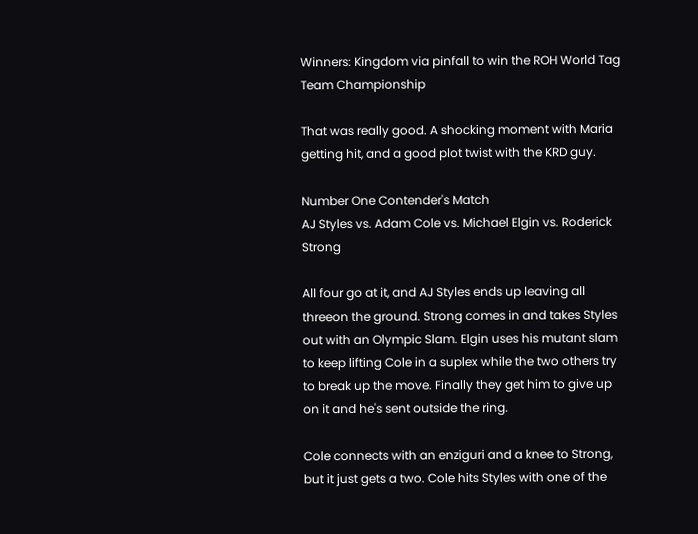Winners: Kingdom via pinfall to win the ROH World Tag Team Championship

That was really good. A shocking moment with Maria getting hit, and a good plot twist with the KRD guy.

Number One Contender's Match
AJ Styles vs. Adam Cole vs. Michael Elgin vs. Roderick Strong

All four go at it, and AJ Styles ends up leaving all threeon the ground. Strong comes in and takes Styles out with an Olympic Slam. Elgin uses his mutant slam to keep lifting Cole in a suplex while the two others try to break up the move. Finally they get him to give up on it and he's sent outside the ring.

Cole connects with an enziguri and a knee to Strong, but it just gets a two. Cole hits Styles with one of the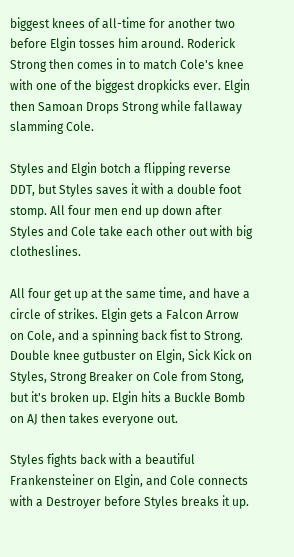biggest knees of all-time for another two before Elgin tosses him around. Roderick Strong then comes in to match Cole's knee with one of the biggest dropkicks ever. Elgin then Samoan Drops Strong while fallaway slamming Cole.

Styles and Elgin botch a flipping reverse DDT, but Styles saves it with a double foot stomp. All four men end up down after Styles and Cole take each other out with big clotheslines.

All four get up at the same time, and have a circle of strikes. Elgin gets a Falcon Arrow on Cole, and a spinning back fist to Strong. Double knee gutbuster on Elgin, Sick Kick on Styles, Strong Breaker on Cole from Stong, but it's broken up. Elgin hits a Buckle Bomb on AJ then takes everyone out.

Styles fights back with a beautiful Frankensteiner on Elgin, and Cole connects with a Destroyer before Styles breaks it up.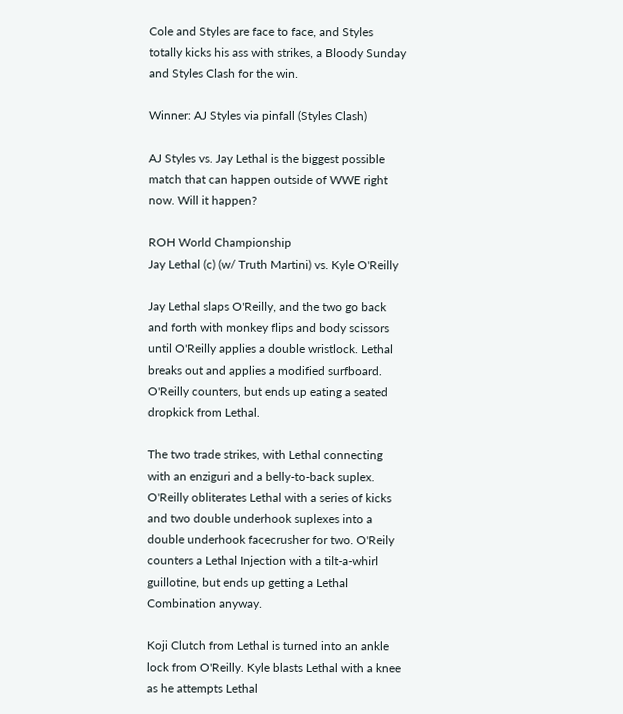Cole and Styles are face to face, and Styles totally kicks his ass with strikes, a Bloody Sunday and Styles Clash for the win.

Winner: AJ Styles via pinfall (Styles Clash)

AJ Styles vs. Jay Lethal is the biggest possible match that can happen outside of WWE right now. Will it happen?

ROH World Championship
Jay Lethal (c) (w/ Truth Martini) vs. Kyle O'Reilly

Jay Lethal slaps O'Reilly, and the two go back and forth with monkey flips and body scissors until O'Reilly applies a double wristlock. Lethal breaks out and applies a modified surfboard. O'Reilly counters, but ends up eating a seated dropkick from Lethal.

The two trade strikes, with Lethal connecting with an enziguri and a belly-to-back suplex. O'Reilly obliterates Lethal with a series of kicks and two double underhook suplexes into a double underhook facecrusher for two. O'Reily counters a Lethal Injection with a tilt-a-whirl guillotine, but ends up getting a Lethal Combination anyway.

Koji Clutch from Lethal is turned into an ankle lock from O'Reilly. Kyle blasts Lethal with a knee as he attempts Lethal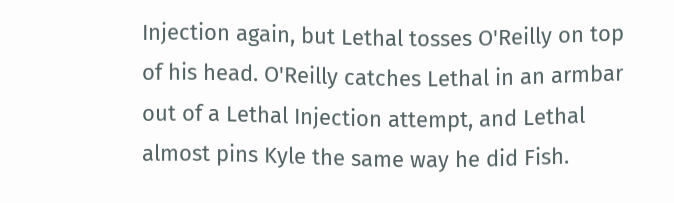Injection again, but Lethal tosses O'Reilly on top of his head. O'Reilly catches Lethal in an armbar out of a Lethal Injection attempt, and Lethal almost pins Kyle the same way he did Fish.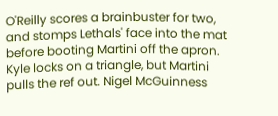O'Reilly scores a brainbuster for two, and stomps Lethals' face into the mat before booting Martini off the apron. Kyle locks on a triangle, but Martini pulls the ref out. Nigel McGuinness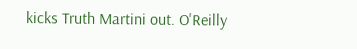kicks Truth Martini out. O'Reilly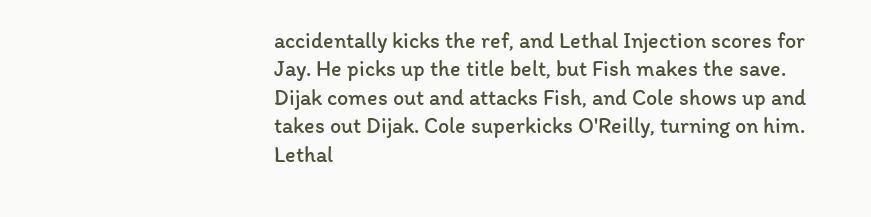accidentally kicks the ref, and Lethal Injection scores for Jay. He picks up the title belt, but Fish makes the save. Dijak comes out and attacks Fish, and Cole shows up and takes out Dijak. Cole superkicks O'Reilly, turning on him. Lethal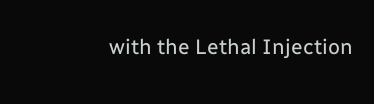with the Lethal Injection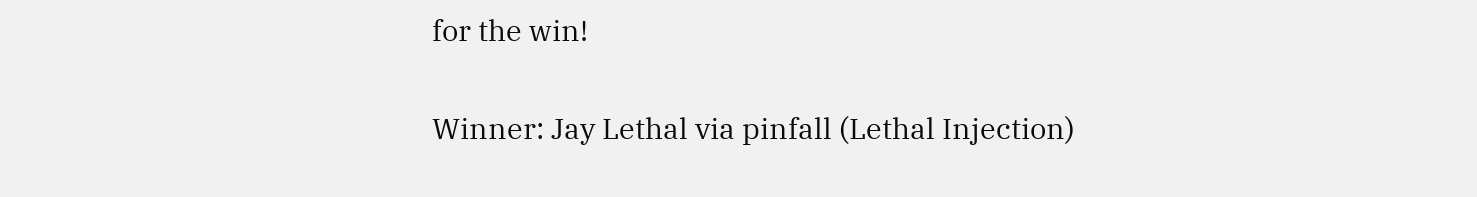for the win!

Winner: Jay Lethal via pinfall (Lethal Injection)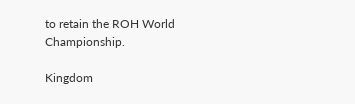to retain the ROH World Championship.

Kingdom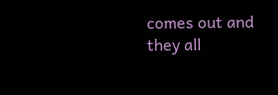comes out and they all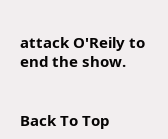attack O'Reily to end the show.


Back To Top